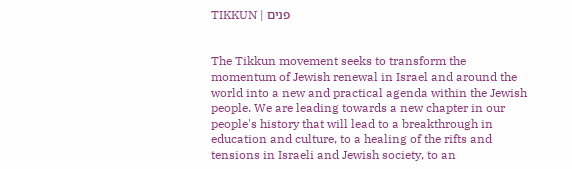TIKKUN | פנים


The Tikkun movement seeks to transform the momentum of Jewish renewal in Israel and around the world into a new and practical agenda within the Jewish people. We are leading towards a new chapter in our people's history that will lead to a breakthrough in education and culture, to a healing of the rifts and tensions in Israeli and Jewish society, to an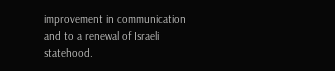improvement in communication and to a renewal of Israeli statehood.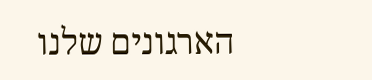הארגונים שלנו